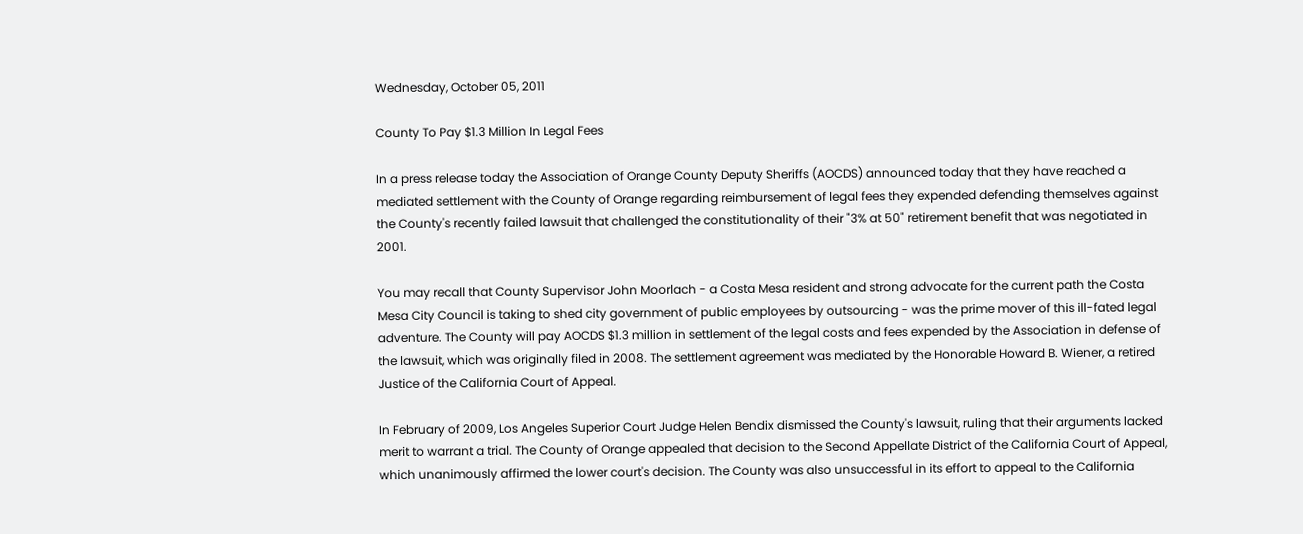Wednesday, October 05, 2011

County To Pay $1.3 Million In Legal Fees

In a press release today the Association of Orange County Deputy Sheriffs (AOCDS) announced today that they have reached a mediated settlement with the County of Orange regarding reimbursement of legal fees they expended defending themselves against the County's recently failed lawsuit that challenged the constitutionality of their "3% at 50" retirement benefit that was negotiated in 2001.

You may recall that County Supervisor John Moorlach - a Costa Mesa resident and strong advocate for the current path the Costa Mesa City Council is taking to shed city government of public employees by outsourcing - was the prime mover of this ill-fated legal adventure. The County will pay AOCDS $1.3 million in settlement of the legal costs and fees expended by the Association in defense of the lawsuit, which was originally filed in 2008. The settlement agreement was mediated by the Honorable Howard B. Wiener, a retired Justice of the California Court of Appeal.

In February of 2009, Los Angeles Superior Court Judge Helen Bendix dismissed the County's lawsuit, ruling that their arguments lacked merit to warrant a trial. The County of Orange appealed that decision to the Second Appellate District of the California Court of Appeal, which unanimously affirmed the lower court's decision. The County was also unsuccessful in its effort to appeal to the California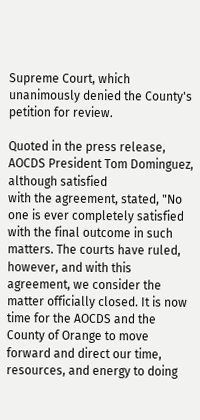Supreme Court, which unanimously denied the County's petition for review.

Quoted in the press release, AOCDS President Tom Dominguez, although satisfied
with the agreement, stated, "No one is ever completely satisfied with the final outcome in such matters. The courts have ruled, however, and with this agreement, we consider the matter officially closed. It is now time for the AOCDS and the County of Orange to move forward and direct our time, resources, and energy to doing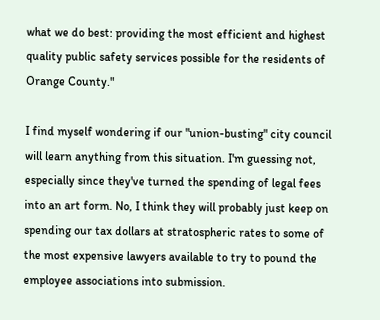what we do best: providing the most efficient and highest quality public safety services possible for the residents of Orange County."

I find myself wondering if our "union-busting" city council will learn anything from this situation. I'm guessing not, especially since they've turned the spending of legal fees into an art form. No, I think they will probably just keep on spending our tax dollars at stratospheric rates to some of the most expensive lawyers available to try to pound the employee associations into submission.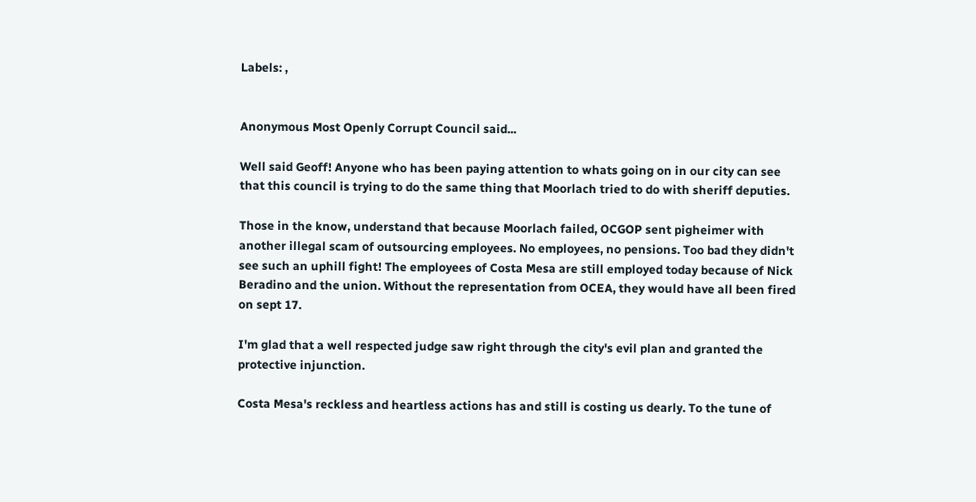Labels: ,


Anonymous Most Openly Corrupt Council said...

Well said Geoff! Anyone who has been paying attention to whats going on in our city can see that this council is trying to do the same thing that Moorlach tried to do with sheriff deputies.

Those in the know, understand that because Moorlach failed, OCGOP sent pigheimer with another illegal scam of outsourcing employees. No employees, no pensions. Too bad they didn't see such an uphill fight! The employees of Costa Mesa are still employed today because of Nick Beradino and the union. Without the representation from OCEA, they would have all been fired on sept 17.

I'm glad that a well respected judge saw right through the city's evil plan and granted the protective injunction.

Costa Mesa's reckless and heartless actions has and still is costing us dearly. To the tune of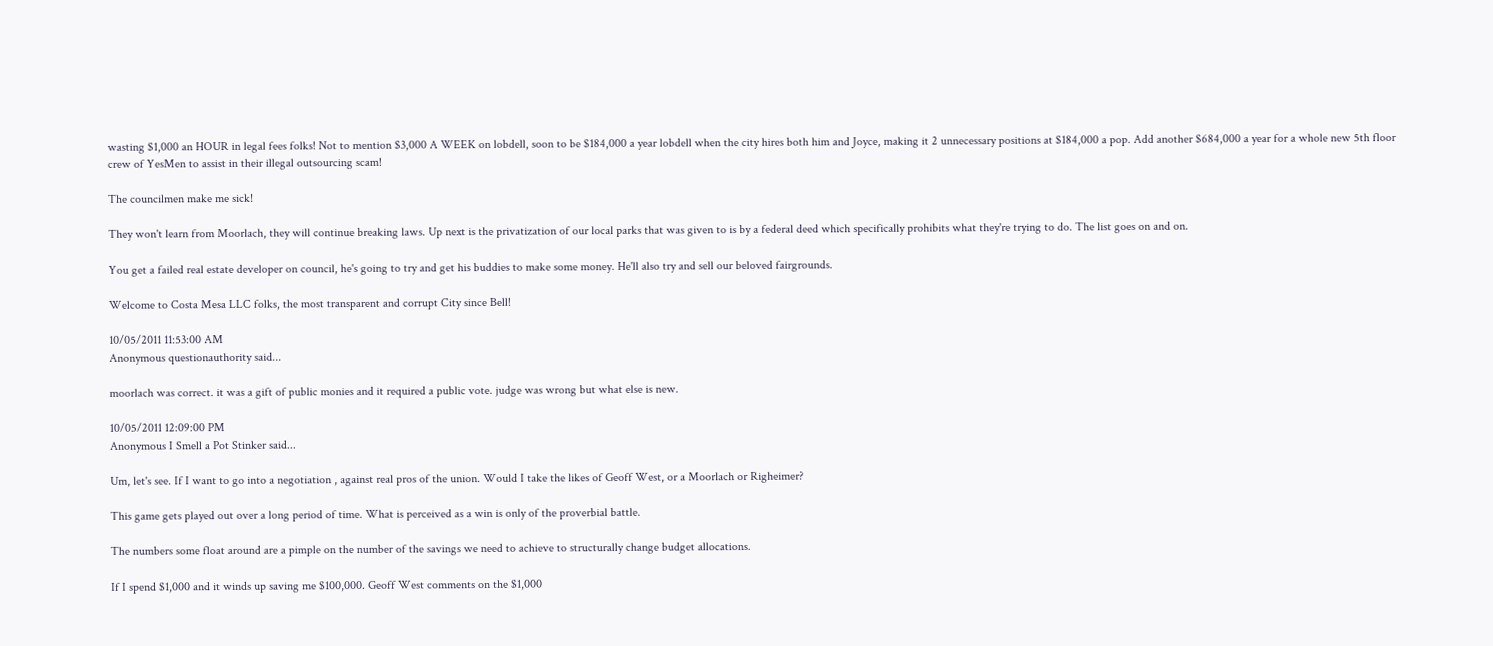wasting $1,000 an HOUR in legal fees folks! Not to mention $3,000 A WEEK on lobdell, soon to be $184,000 a year lobdell when the city hires both him and Joyce, making it 2 unnecessary positions at $184,000 a pop. Add another $684,000 a year for a whole new 5th floor crew of YesMen to assist in their illegal outsourcing scam!

The councilmen make me sick!

They won't learn from Moorlach, they will continue breaking laws. Up next is the privatization of our local parks that was given to is by a federal deed which specifically prohibits what they're trying to do. The list goes on and on.

You get a failed real estate developer on council, he's going to try and get his buddies to make some money. He'll also try and sell our beloved fairgrounds.

Welcome to Costa Mesa LLC folks, the most transparent and corrupt City since Bell!

10/05/2011 11:53:00 AM
Anonymous questionauthority said...

moorlach was correct. it was a gift of public monies and it required a public vote. judge was wrong but what else is new.

10/05/2011 12:09:00 PM
Anonymous I Smell a Pot Stinker said...

Um, let's see. If I want to go into a negotiation , against real pros of the union. Would I take the likes of Geoff West, or a Moorlach or Righeimer?

This game gets played out over a long period of time. What is perceived as a win is only of the proverbial battle.

The numbers some float around are a pimple on the number of the savings we need to achieve to structurally change budget allocations.

If I spend $1,000 and it winds up saving me $100,000. Geoff West comments on the $1,000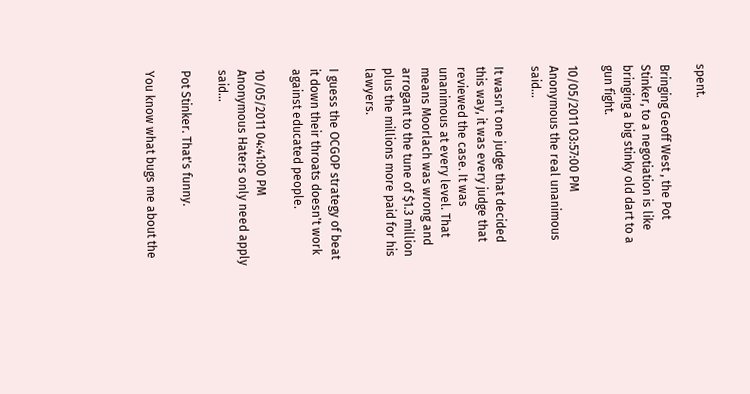spent.

Bringing Geoff West , the Pot Stinker, to a negotiation is like bringing a big stinky old dart to a gun fight.

10/05/2011 03:57:00 PM
Anonymous the real unanimous said...

It wasn't one judge that decided this way, it was every judge that reviewed the case. It was unanimous at every level. That means Moorlach was wrong and arrogant to the tune of $1.3 million plus the millions more paid for his lawyers.

I guess the OCGOP strategy of beat it down their throats doesn't work against educated people.

10/05/2011 04:41:00 PM
Anonymous Haters only need apply said...

Pot Stinker. That's funny.

You know what bugs me about the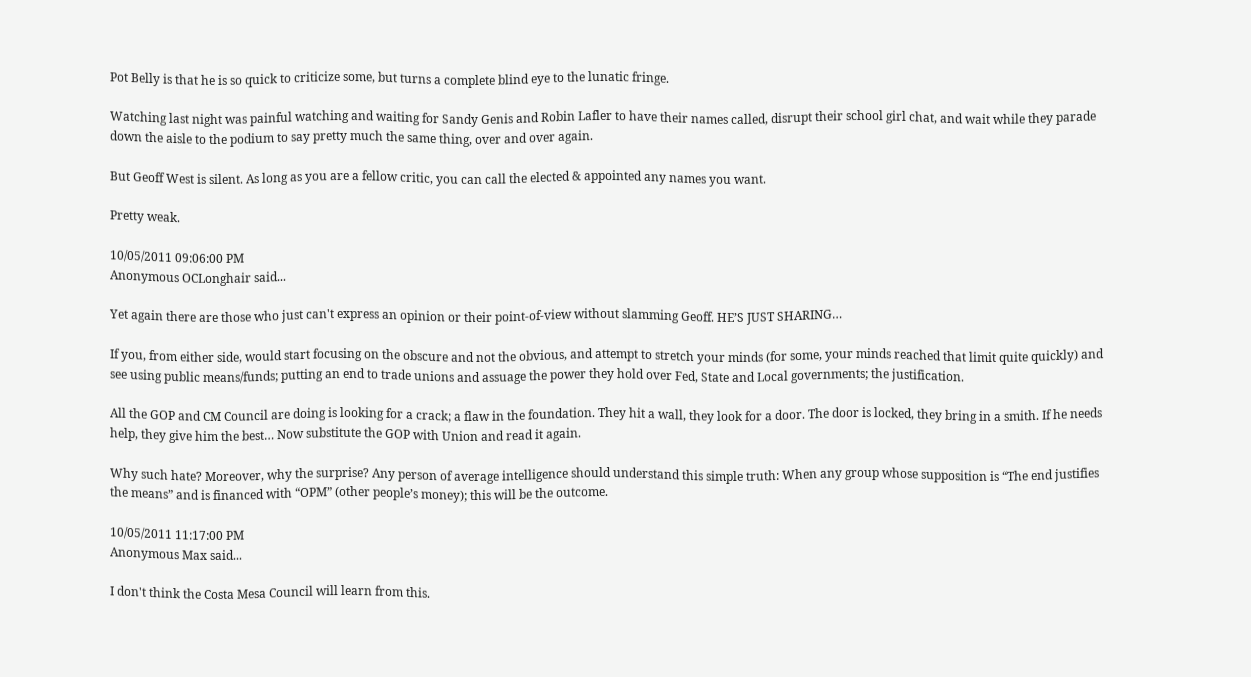Pot Belly is that he is so quick to criticize some, but turns a complete blind eye to the lunatic fringe.

Watching last night was painful watching and waiting for Sandy Genis and Robin Lafler to have their names called, disrupt their school girl chat, and wait while they parade down the aisle to the podium to say pretty much the same thing, over and over again.

But Geoff West is silent. As long as you are a fellow critic, you can call the elected & appointed any names you want.

Pretty weak.

10/05/2011 09:06:00 PM
Anonymous OCLonghair said...

Yet again there are those who just can't express an opinion or their point-of-view without slamming Geoff. HE’S JUST SHARING…

If you, from either side, would start focusing on the obscure and not the obvious, and attempt to stretch your minds (for some, your minds reached that limit quite quickly) and see using public means/funds; putting an end to trade unions and assuage the power they hold over Fed, State and Local governments; the justification.

All the GOP and CM Council are doing is looking for a crack; a flaw in the foundation. They hit a wall, they look for a door. The door is locked, they bring in a smith. If he needs help, they give him the best… Now substitute the GOP with Union and read it again.

Why such hate? Moreover, why the surprise? Any person of average intelligence should understand this simple truth: When any group whose supposition is “The end justifies the means” and is financed with “OPM” (other people’s money); this will be the outcome.

10/05/2011 11:17:00 PM
Anonymous Max said...

I don't think the Costa Mesa Council will learn from this.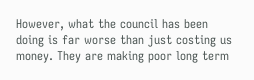However, what the council has been doing is far worse than just costing us money. They are making poor long term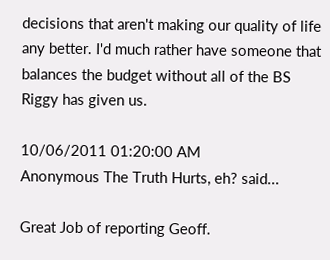decisions that aren't making our quality of life any better. I'd much rather have someone that balances the budget without all of the BS Riggy has given us.

10/06/2011 01:20:00 AM
Anonymous The Truth Hurts, eh? said...

Great Job of reporting Geoff.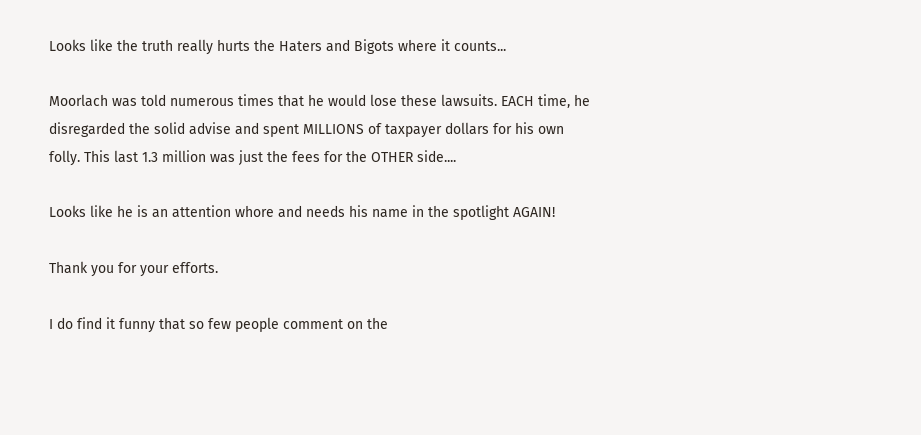Looks like the truth really hurts the Haters and Bigots where it counts...

Moorlach was told numerous times that he would lose these lawsuits. EACH time, he disregarded the solid advise and spent MILLIONS of taxpayer dollars for his own folly. This last 1.3 million was just the fees for the OTHER side....

Looks like he is an attention whore and needs his name in the spotlight AGAIN!

Thank you for your efforts.

I do find it funny that so few people comment on the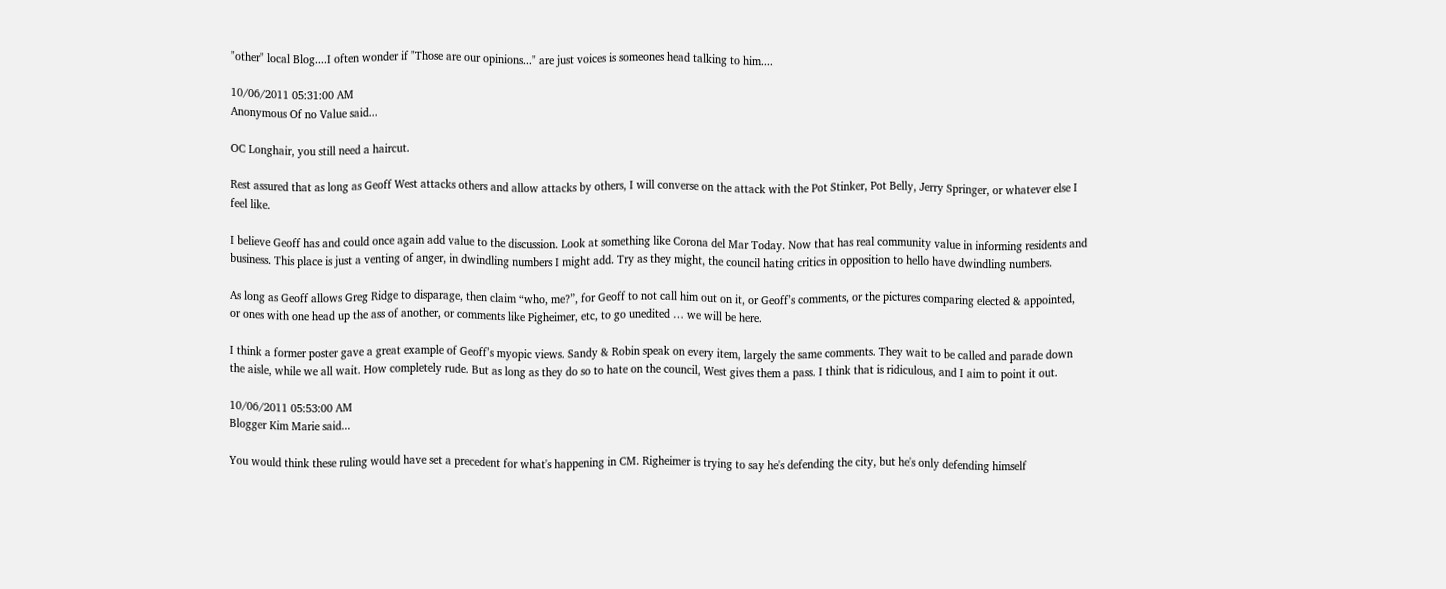"other" local Blog....I often wonder if "Those are our opinions..." are just voices is someones head talking to him....

10/06/2011 05:31:00 AM
Anonymous Of no Value said...

OC Longhair, you still need a haircut.

Rest assured that as long as Geoff West attacks others and allow attacks by others, I will converse on the attack with the Pot Stinker, Pot Belly, Jerry Springer, or whatever else I feel like.

I believe Geoff has and could once again add value to the discussion. Look at something like Corona del Mar Today. Now that has real community value in informing residents and business. This place is just a venting of anger, in dwindling numbers I might add. Try as they might, the council hating critics in opposition to hello have dwindling numbers.

As long as Geoff allows Greg Ridge to disparage, then claim “who, me?”, for Geoff to not call him out on it, or Geoff’s comments, or the pictures comparing elected & appointed, or ones with one head up the ass of another, or comments like Pigheimer, etc, to go unedited … we will be here.

I think a former poster gave a great example of Geoff’s myopic views. Sandy & Robin speak on every item, largely the same comments. They wait to be called and parade down the aisle, while we all wait. How completely rude. But as long as they do so to hate on the council, West gives them a pass. I think that is ridiculous, and I aim to point it out.

10/06/2011 05:53:00 AM
Blogger Kim Marie said...

You would think these ruling would have set a precedent for what's happening in CM. Righeimer is trying to say he's defending the city, but he's only defending himself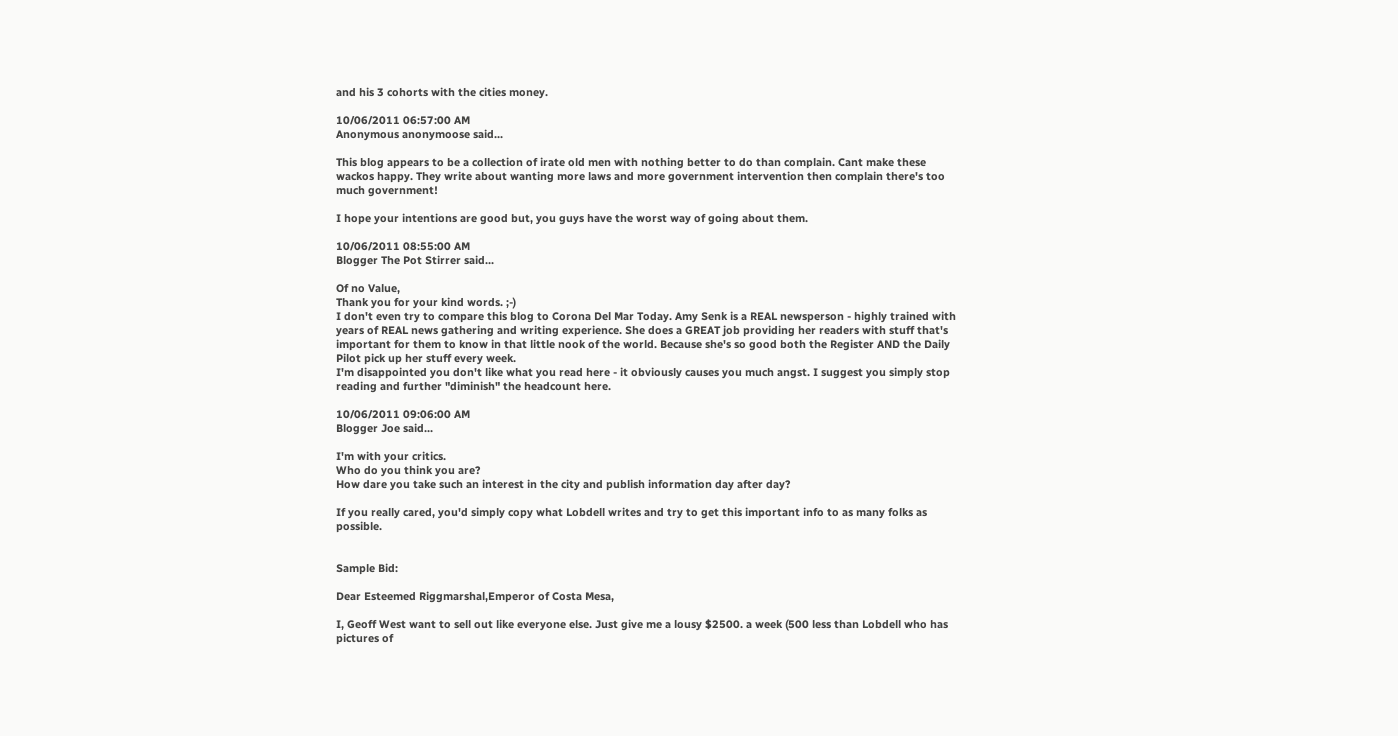and his 3 cohorts with the cities money.

10/06/2011 06:57:00 AM
Anonymous anonymoose said...

This blog appears to be a collection of irate old men with nothing better to do than complain. Cant make these wackos happy. They write about wanting more laws and more government intervention then complain there's too much government!

I hope your intentions are good but, you guys have the worst way of going about them.

10/06/2011 08:55:00 AM
Blogger The Pot Stirrer said...

Of no Value,
Thank you for your kind words. ;-)
I don't even try to compare this blog to Corona Del Mar Today. Amy Senk is a REAL newsperson - highly trained with years of REAL news gathering and writing experience. She does a GREAT job providing her readers with stuff that's important for them to know in that little nook of the world. Because she's so good both the Register AND the Daily Pilot pick up her stuff every week.
I'm disappointed you don't like what you read here - it obviously causes you much angst. I suggest you simply stop reading and further "diminish" the headcount here.

10/06/2011 09:06:00 AM
Blogger Joe said...

I'm with your critics.
Who do you think you are?
How dare you take such an interest in the city and publish information day after day?

If you really cared, you'd simply copy what Lobdell writes and try to get this important info to as many folks as possible.


Sample Bid:

Dear Esteemed Riggmarshal,Emperor of Costa Mesa,

I, Geoff West want to sell out like everyone else. Just give me a lousy $2500. a week (500 less than Lobdell who has pictures of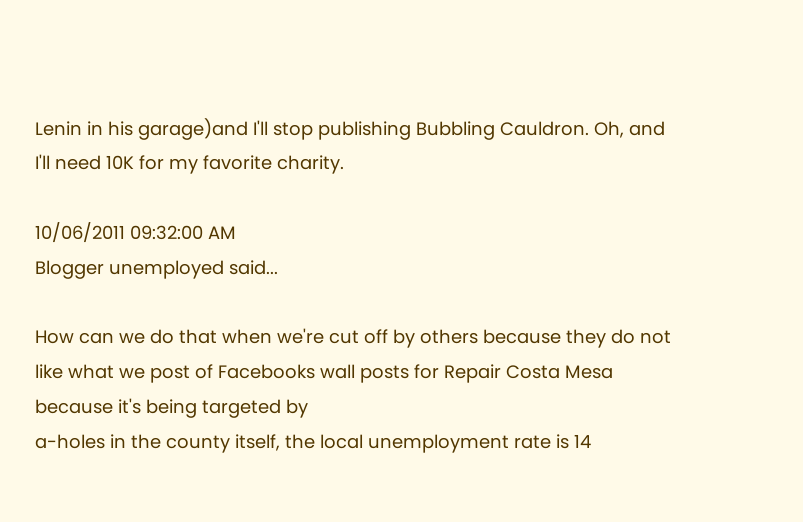Lenin in his garage)and I'll stop publishing Bubbling Cauldron. Oh, and I'll need 10K for my favorite charity.

10/06/2011 09:32:00 AM
Blogger unemployed said...

How can we do that when we're cut off by others because they do not like what we post of Facebooks wall posts for Repair Costa Mesa because it's being targeted by
a-holes in the county itself, the local unemployment rate is 14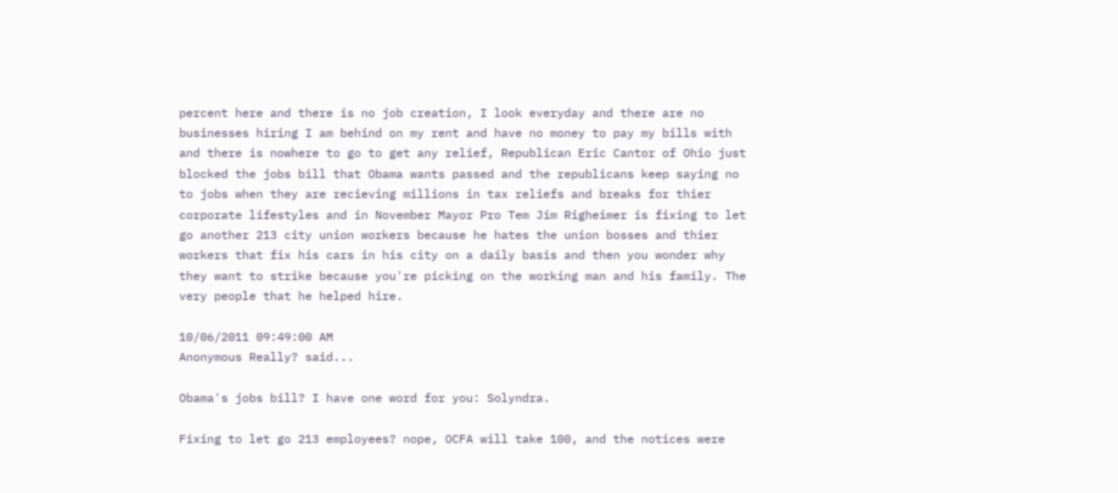percent here and there is no job creation, I look everyday and there are no businesses hiring I am behind on my rent and have no money to pay my bills with and there is nowhere to go to get any relief, Republican Eric Cantor of Ohio just blocked the jobs bill that Obama wants passed and the republicans keep saying no to jobs when they are recieving millions in tax reliefs and breaks for thier corporate lifestyles and in November Mayor Pro Tem Jim Righeimer is fixing to let go another 213 city union workers because he hates the union bosses and thier workers that fix his cars in his city on a daily basis and then you wonder why they want to strike because you're picking on the working man and his family. The very people that he helped hire.

10/06/2011 09:49:00 AM
Anonymous Really? said...

Obama's jobs bill? I have one word for you: Solyndra.

Fixing to let go 213 employees? nope, OCFA will take 100, and the notices were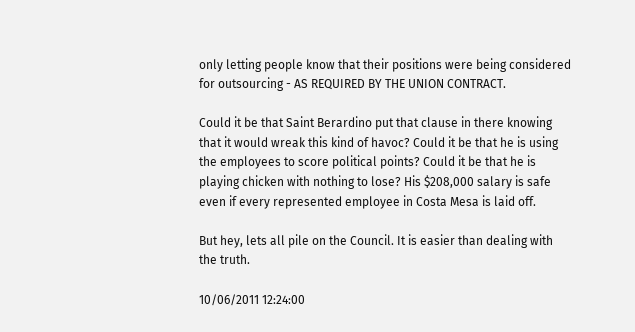only letting people know that their positions were being considered for outsourcing - AS REQUIRED BY THE UNION CONTRACT.

Could it be that Saint Berardino put that clause in there knowing that it would wreak this kind of havoc? Could it be that he is using the employees to score political points? Could it be that he is playing chicken with nothing to lose? His $208,000 salary is safe even if every represented employee in Costa Mesa is laid off.

But hey, lets all pile on the Council. It is easier than dealing with the truth.

10/06/2011 12:24:00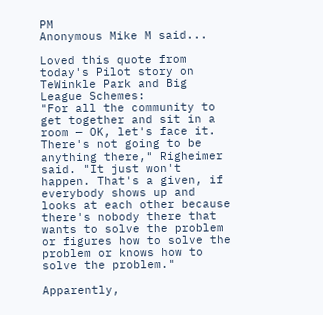PM
Anonymous Mike M said...

Loved this quote from today's Pilot story on TeWinkle Park and Big League Schemes:
"For all the community to get together and sit in a room — OK, let's face it. There's not going to be anything there," Righeimer said. "It just won't happen. That's a given, if everybody shows up and looks at each other because there's nobody there that wants to solve the problem or figures how to solve the problem or knows how to solve the problem."

Apparently,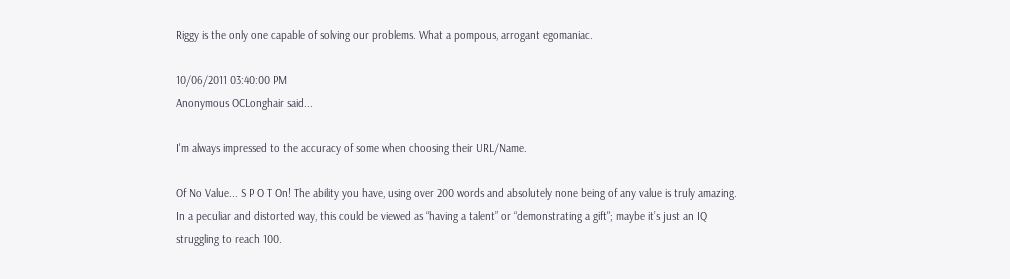Riggy is the only one capable of solving our problems. What a pompous, arrogant egomaniac.

10/06/2011 03:40:00 PM
Anonymous OCLonghair said...

I'm always impressed to the accuracy of some when choosing their URL/Name.

Of No Value... S P O T On! The ability you have, using over 200 words and absolutely none being of any value is truly amazing. In a peculiar and distorted way, this could be viewed as “having a talent” or “demonstrating a gift"; maybe it’s just an IQ struggling to reach 100.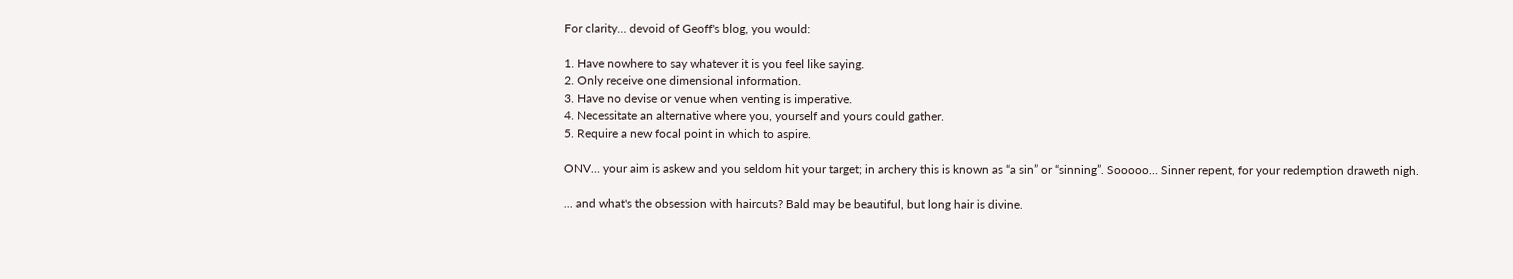For clarity… devoid of Geoff's blog, you would:

1. Have nowhere to say whatever it is you feel like saying.
2. Only receive one dimensional information.
3. Have no devise or venue when venting is imperative.
4. Necessitate an alternative where you, yourself and yours could gather.
5. Require a new focal point in which to aspire.

ONV… your aim is askew and you seldom hit your target; in archery this is known as “a sin” or “sinning”. Sooooo… Sinner repent, for your redemption draweth nigh.

... and what's the obsession with haircuts? Bald may be beautiful, but long hair is divine.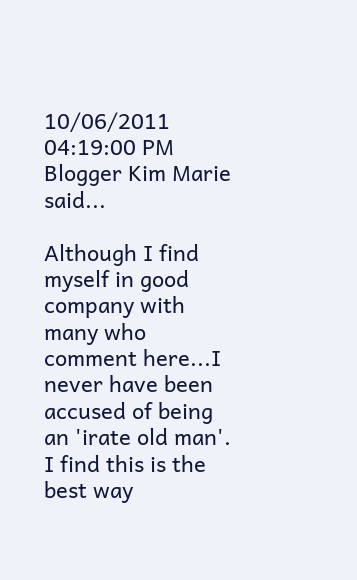10/06/2011 04:19:00 PM
Blogger Kim Marie said...

Although I find myself in good company with many who comment here...I never have been accused of being an 'irate old man'. I find this is the best way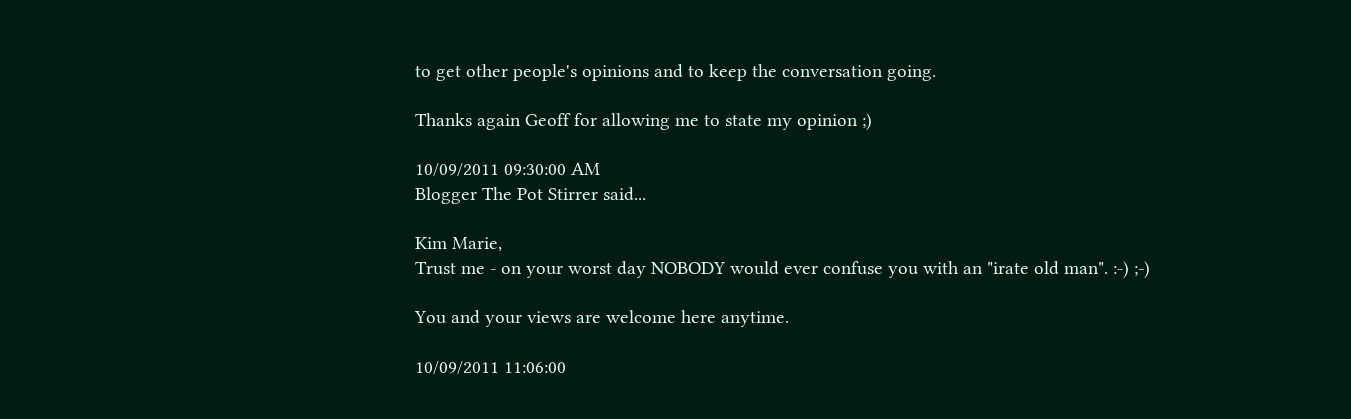to get other people's opinions and to keep the conversation going.

Thanks again Geoff for allowing me to state my opinion ;)

10/09/2011 09:30:00 AM
Blogger The Pot Stirrer said...

Kim Marie,
Trust me - on your worst day NOBODY would ever confuse you with an "irate old man". :-) ;-)

You and your views are welcome here anytime.

10/09/2011 11:06:00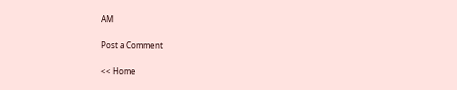AM

Post a Comment

<< Home